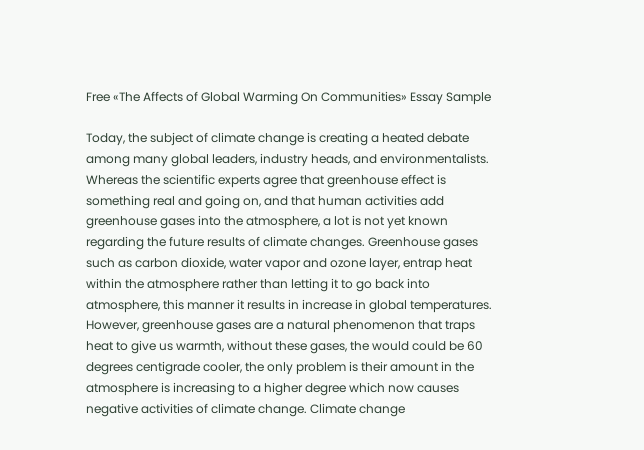Free «The Affects of Global Warming On Communities» Essay Sample

Today, the subject of climate change is creating a heated debate among many global leaders, industry heads, and environmentalists. Whereas the scientific experts agree that greenhouse effect is something real and going on, and that human activities add greenhouse gases into the atmosphere, a lot is not yet known regarding the future results of climate changes. Greenhouse gases such as carbon dioxide, water vapor and ozone layer, entrap heat within the atmosphere rather than letting it to go back into atmosphere, this manner it results in increase in global temperatures. However, greenhouse gases are a natural phenomenon that traps heat to give us warmth, without these gases, the would could be 60 degrees centigrade cooler, the only problem is their amount in the atmosphere is increasing to a higher degree which now causes negative activities of climate change. Climate change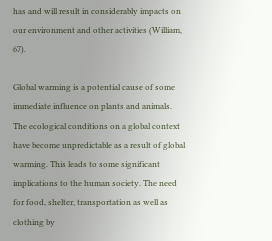has and will result in considerably impacts on our environment and other activities (William, 67).

Global warming is a potential cause of some immediate influence on plants and animals. The ecological conditions on a global context have become unpredictable as a result of global warming. This leads to some significant implications to the human society. The need for food, shelter, transportation as well as clothing by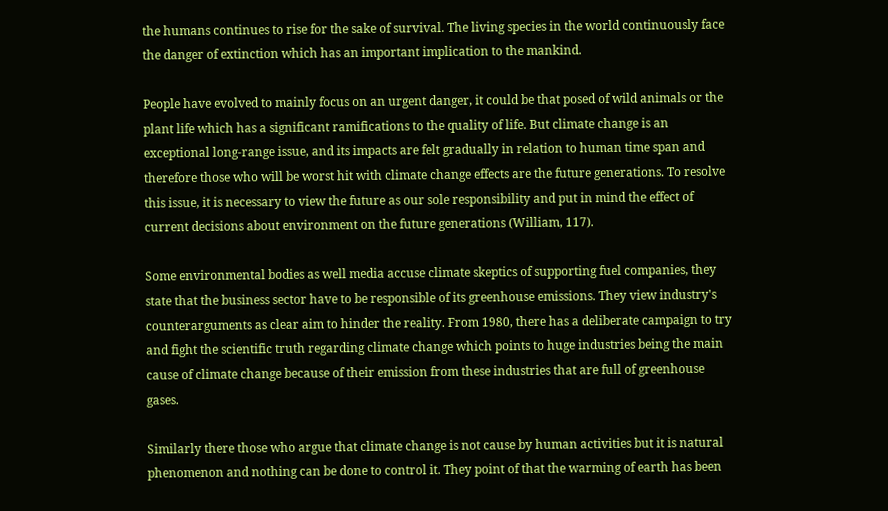the humans continues to rise for the sake of survival. The living species in the world continuously face the danger of extinction which has an important implication to the mankind.

People have evolved to mainly focus on an urgent danger, it could be that posed of wild animals or the plant life which has a significant ramifications to the quality of life. But climate change is an exceptional long-range issue, and its impacts are felt gradually in relation to human time span and therefore those who will be worst hit with climate change effects are the future generations. To resolve this issue, it is necessary to view the future as our sole responsibility and put in mind the effect of current decisions about environment on the future generations (William, 117).

Some environmental bodies as well media accuse climate skeptics of supporting fuel companies, they state that the business sector have to be responsible of its greenhouse emissions. They view industry's counterarguments as clear aim to hinder the reality. From 1980, there has a deliberate campaign to try and fight the scientific truth regarding climate change which points to huge industries being the main cause of climate change because of their emission from these industries that are full of greenhouse gases.

Similarly there those who argue that climate change is not cause by human activities but it is natural phenomenon and nothing can be done to control it. They point of that the warming of earth has been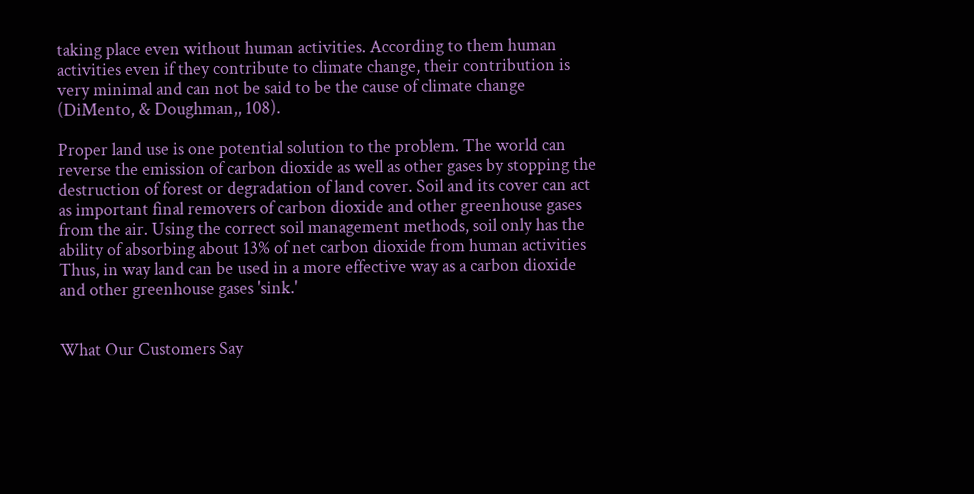taking place even without human activities. According to them human activities even if they contribute to climate change, their contribution is very minimal and can not be said to be the cause of climate change (DiMento, & Doughman,, 108).

Proper land use is one potential solution to the problem. The world can reverse the emission of carbon dioxide as well as other gases by stopping the destruction of forest or degradation of land cover. Soil and its cover can act as important final removers of carbon dioxide and other greenhouse gases from the air. Using the correct soil management methods, soil only has the ability of absorbing about 13% of net carbon dioxide from human activities Thus, in way land can be used in a more effective way as a carbon dioxide and other greenhouse gases 'sink.'


What Our Customers Say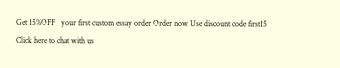Get 15%OFF   your first custom essay order Order now Use discount code first15
Click here to chat with us